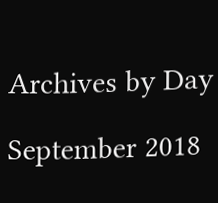Archives by Day

September 2018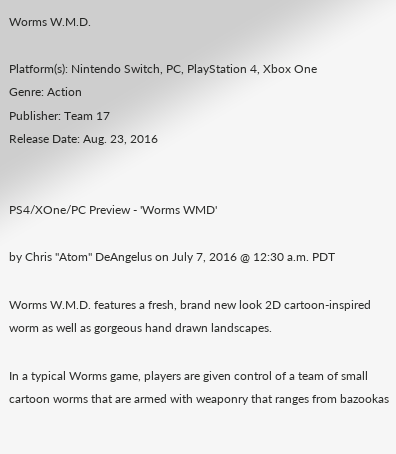Worms W.M.D.

Platform(s): Nintendo Switch, PC, PlayStation 4, Xbox One
Genre: Action
Publisher: Team 17
Release Date: Aug. 23, 2016


PS4/XOne/PC Preview - 'Worms WMD'

by Chris "Atom" DeAngelus on July 7, 2016 @ 12:30 a.m. PDT

Worms W.M.D. features a fresh, brand new look 2D cartoon-inspired worm as well as gorgeous hand drawn landscapes.

In a typical Worms game, players are given control of a team of small cartoon worms that are armed with weaponry that ranges from bazookas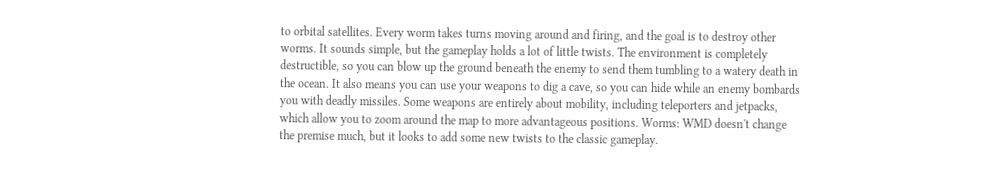to orbital satellites. Every worm takes turns moving around and firing, and the goal is to destroy other worms. It sounds simple, but the gameplay holds a lot of little twists. The environment is completely destructible, so you can blow up the ground beneath the enemy to send them tumbling to a watery death in the ocean. It also means you can use your weapons to dig a cave, so you can hide while an enemy bombards you with deadly missiles. Some weapons are entirely about mobility, including teleporters and jetpacks, which allow you to zoom around the map to more advantageous positions. Worms: WMD doesn't change the premise much, but it looks to add some new twists to the classic gameplay.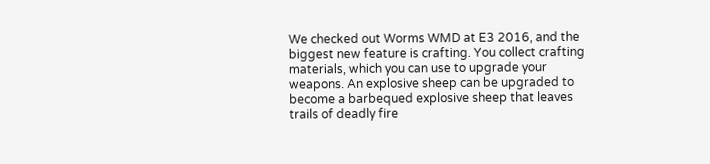We checked out Worms WMD at E3 2016, and the biggest new feature is crafting. You collect crafting materials, which you can use to upgrade your weapons. An explosive sheep can be upgraded to become a barbequed explosive sheep that leaves trails of deadly fire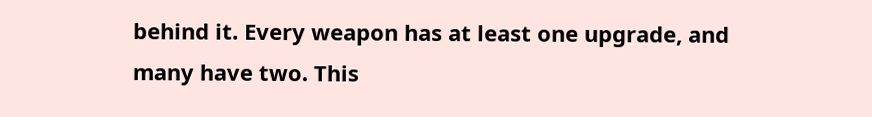behind it. Every weapon has at least one upgrade, and many have two. This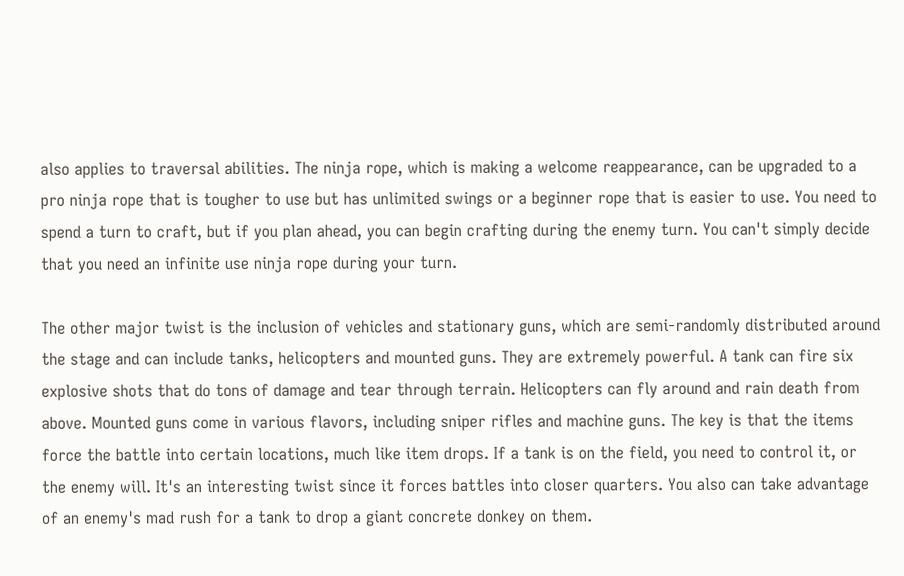also applies to traversal abilities. The ninja rope, which is making a welcome reappearance, can be upgraded to a pro ninja rope that is tougher to use but has unlimited swings or a beginner rope that is easier to use. You need to spend a turn to craft, but if you plan ahead, you can begin crafting during the enemy turn. You can't simply decide that you need an infinite use ninja rope during your turn.

The other major twist is the inclusion of vehicles and stationary guns, which are semi-randomly distributed around the stage and can include tanks, helicopters and mounted guns. They are extremely powerful. A tank can fire six explosive shots that do tons of damage and tear through terrain. Helicopters can fly around and rain death from above. Mounted guns come in various flavors, including sniper rifles and machine guns. The key is that the items force the battle into certain locations, much like item drops. If a tank is on the field, you need to control it, or the enemy will. It's an interesting twist since it forces battles into closer quarters. You also can take advantage of an enemy's mad rush for a tank to drop a giant concrete donkey on them.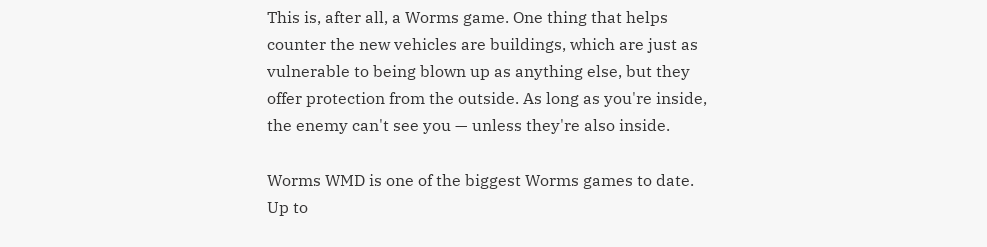This is, after all, a Worms game. One thing that helps counter the new vehicles are buildings, which are just as vulnerable to being blown up as anything else, but they offer protection from the outside. As long as you're inside, the enemy can't see you — unless they're also inside.

Worms WMD is one of the biggest Worms games to date. Up to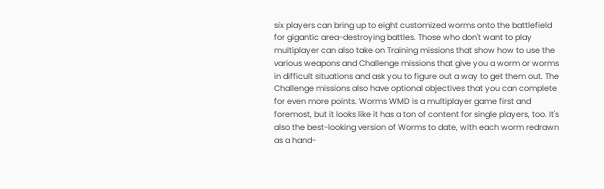six players can bring up to eight customized worms onto the battlefield for gigantic area-destroying battles. Those who don't want to play multiplayer can also take on Training missions that show how to use the various weapons and Challenge missions that give you a worm or worms in difficult situations and ask you to figure out a way to get them out. The Challenge missions also have optional objectives that you can complete for even more points. Worms WMD is a multiplayer game first and foremost, but it looks like it has a ton of content for single players, too. It's also the best-looking version of Worms to date, with each worm redrawn as a hand-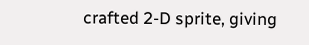crafted 2-D sprite, giving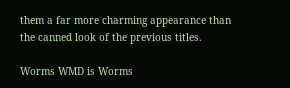them a far more charming appearance than the canned look of the previous titles.

Worms WMD is Worms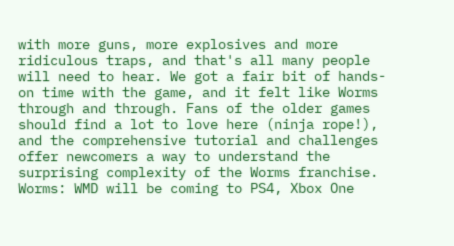with more guns, more explosives and more ridiculous traps, and that's all many people will need to hear. We got a fair bit of hands-on time with the game, and it felt like Worms through and through. Fans of the older games should find a lot to love here (ninja rope!), and the comprehensive tutorial and challenges offer newcomers a way to understand the surprising complexity of the Worms franchise. Worms: WMD will be coming to PS4, Xbox One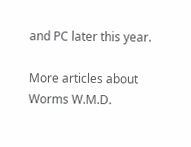and PC later this year.

More articles about Worms W.M.D.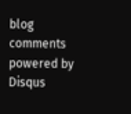blog comments powered by Disqus